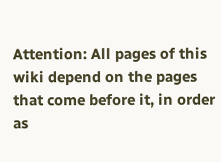Attention: All pages of this wiki depend on the pages that come before it, in order as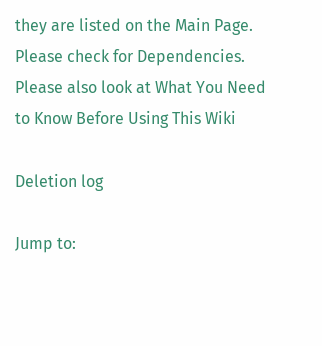they are listed on the Main Page. Please check for Dependencies.
Please also look at What You Need to Know Before Using This Wiki

Deletion log

Jump to: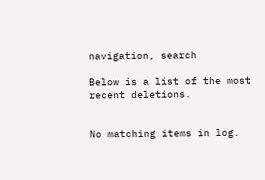navigation, search

Below is a list of the most recent deletions.


No matching items in log.